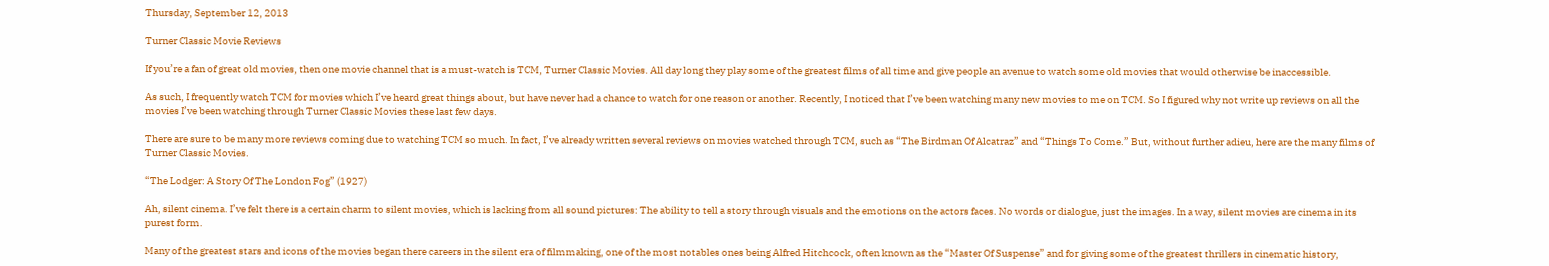Thursday, September 12, 2013

Turner Classic Movie Reviews

If you’re a fan of great old movies, then one movie channel that is a must-watch is TCM, Turner Classic Movies. All day long they play some of the greatest films of all time and give people an avenue to watch some old movies that would otherwise be inaccessible.

As such, I frequently watch TCM for movies which I’ve heard great things about, but have never had a chance to watch for one reason or another. Recently, I noticed that I’ve been watching many new movies to me on TCM. So I figured why not write up reviews on all the movies I’ve been watching through Turner Classic Movies these last few days.

There are sure to be many more reviews coming due to watching TCM so much. In fact, I’ve already written several reviews on movies watched through TCM, such as “The Birdman Of Alcatraz” and “Things To Come.” But, without further adieu, here are the many films of Turner Classic Movies.

“The Lodger: A Story Of The London Fog” (1927)

Ah, silent cinema. I’ve felt there is a certain charm to silent movies, which is lacking from all sound pictures: The ability to tell a story through visuals and the emotions on the actors faces. No words or dialogue, just the images. In a way, silent movies are cinema in its purest form.

Many of the greatest stars and icons of the movies began there careers in the silent era of filmmaking, one of the most notables ones being Alfred Hitchcock, often known as the “Master Of Suspense” and for giving some of the greatest thrillers in cinematic history,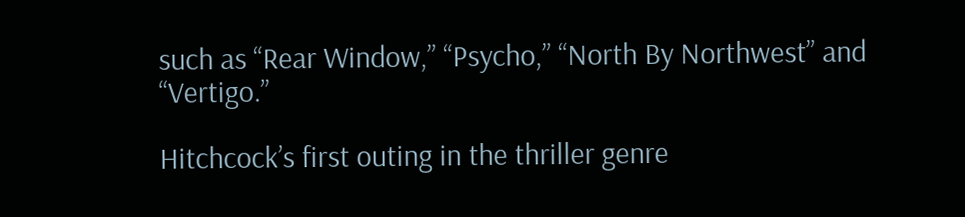such as “Rear Window,” “Psycho,” “North By Northwest” and “Vertigo.”

Hitchcock’s first outing in the thriller genre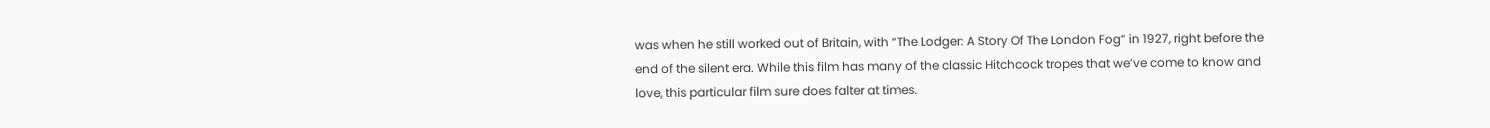was when he still worked out of Britain, with “The Lodger: A Story Of The London Fog” in 1927, right before the end of the silent era. While this film has many of the classic Hitchcock tropes that we’ve come to know and love, this particular film sure does falter at times.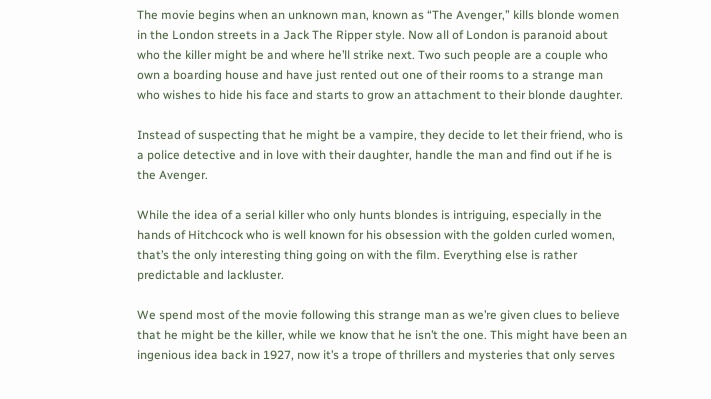The movie begins when an unknown man, known as “The Avenger,” kills blonde women in the London streets in a Jack The Ripper style. Now all of London is paranoid about who the killer might be and where he’ll strike next. Two such people are a couple who own a boarding house and have just rented out one of their rooms to a strange man who wishes to hide his face and starts to grow an attachment to their blonde daughter.

Instead of suspecting that he might be a vampire, they decide to let their friend, who is a police detective and in love with their daughter, handle the man and find out if he is the Avenger.

While the idea of a serial killer who only hunts blondes is intriguing, especially in the hands of Hitchcock who is well known for his obsession with the golden curled women, that’s the only interesting thing going on with the film. Everything else is rather predictable and lackluster.

We spend most of the movie following this strange man as we’re given clues to believe that he might be the killer, while we know that he isn’t the one. This might have been an ingenious idea back in 1927, now it’s a trope of thrillers and mysteries that only serves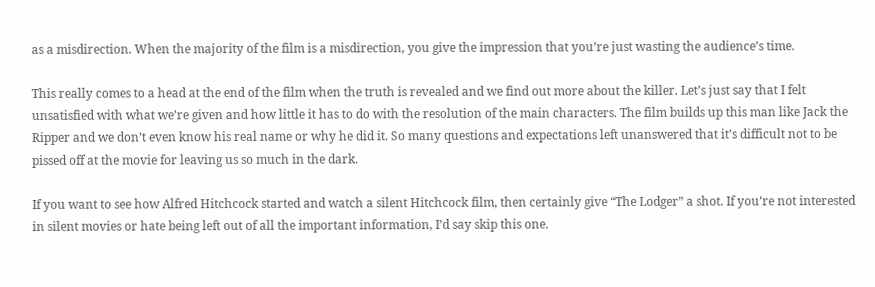as a misdirection. When the majority of the film is a misdirection, you give the impression that you’re just wasting the audience’s time.

This really comes to a head at the end of the film when the truth is revealed and we find out more about the killer. Let’s just say that I felt unsatisfied with what we’re given and how little it has to do with the resolution of the main characters. The film builds up this man like Jack the Ripper and we don’t even know his real name or why he did it. So many questions and expectations left unanswered that it’s difficult not to be pissed off at the movie for leaving us so much in the dark.

If you want to see how Alfred Hitchcock started and watch a silent Hitchcock film, then certainly give “The Lodger” a shot. If you’re not interested in silent movies or hate being left out of all the important information, I’d say skip this one.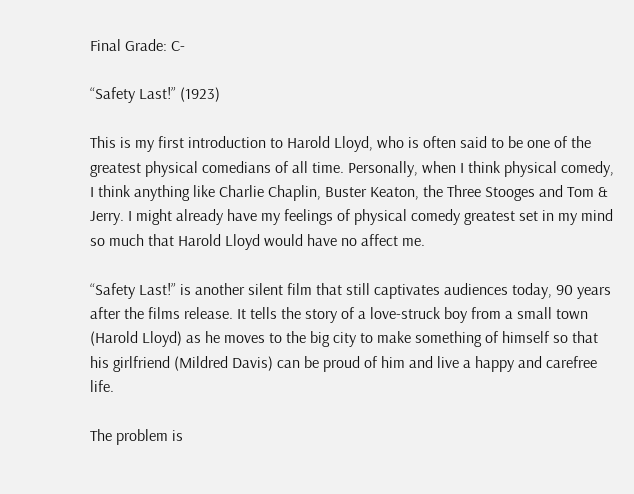Final Grade: C-

“Safety Last!” (1923)

This is my first introduction to Harold Lloyd, who is often said to be one of the greatest physical comedians of all time. Personally, when I think physical comedy, I think anything like Charlie Chaplin, Buster Keaton, the Three Stooges and Tom & Jerry. I might already have my feelings of physical comedy greatest set in my mind so much that Harold Lloyd would have no affect me.

“Safety Last!” is another silent film that still captivates audiences today, 90 years after the films release. It tells the story of a love-struck boy from a small town (Harold Lloyd) as he moves to the big city to make something of himself so that his girlfriend (Mildred Davis) can be proud of him and live a happy and carefree life.

The problem is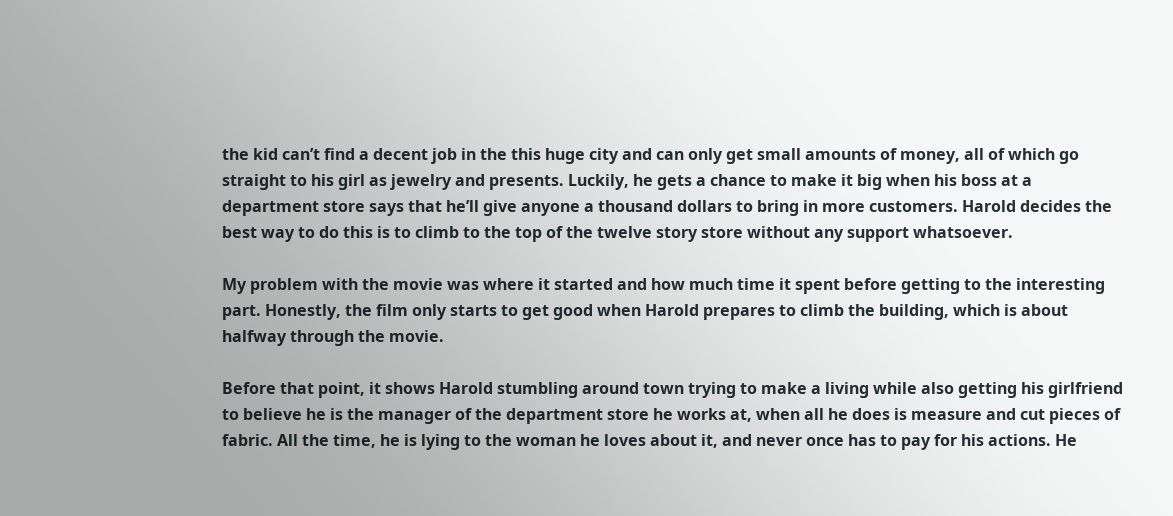the kid can’t find a decent job in the this huge city and can only get small amounts of money, all of which go straight to his girl as jewelry and presents. Luckily, he gets a chance to make it big when his boss at a department store says that he’ll give anyone a thousand dollars to bring in more customers. Harold decides the best way to do this is to climb to the top of the twelve story store without any support whatsoever.

My problem with the movie was where it started and how much time it spent before getting to the interesting part. Honestly, the film only starts to get good when Harold prepares to climb the building, which is about halfway through the movie.

Before that point, it shows Harold stumbling around town trying to make a living while also getting his girlfriend to believe he is the manager of the department store he works at, when all he does is measure and cut pieces of fabric. All the time, he is lying to the woman he loves about it, and never once has to pay for his actions. He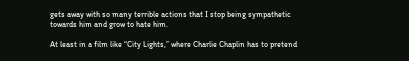gets away with so many terrible actions that I stop being sympathetic towards him and grow to hate him.

At least in a film like “City Lights,” where Charlie Chaplin has to pretend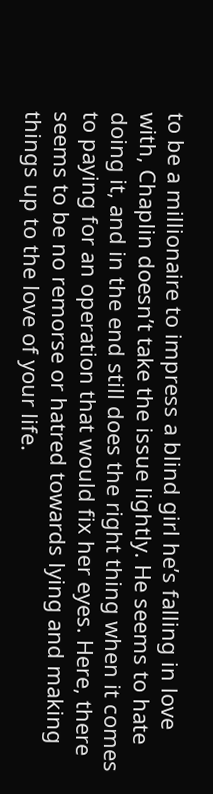to be a millionaire to impress a blind girl he’s falling in love with, Chaplin doesn’t take the issue lightly. He seems to hate doing it, and in the end still does the right thing when it comes to paying for an operation that would fix her eyes. Here, there seems to be no remorse or hatred towards lying and making things up to the love of your life.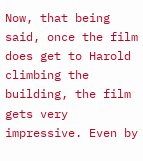Now, that being said, once the film does get to Harold climbing the building, the film gets very impressive. Even by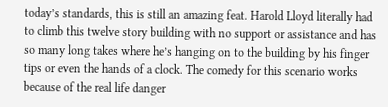today’s standards, this is still an amazing feat. Harold Lloyd literally had to climb this twelve story building with no support or assistance and has so many long takes where he’s hanging on to the building by his finger tips or even the hands of a clock. The comedy for this scenario works because of the real life danger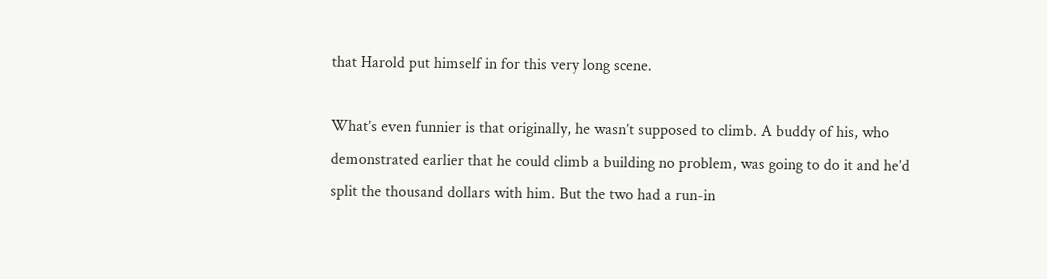that Harold put himself in for this very long scene.

What’s even funnier is that originally, he wasn’t supposed to climb. A buddy of his, who demonstrated earlier that he could climb a building no problem, was going to do it and he’d split the thousand dollars with him. But the two had a run-in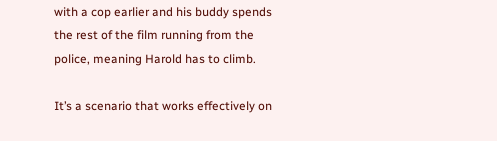with a cop earlier and his buddy spends the rest of the film running from the police, meaning Harold has to climb.

It’s a scenario that works effectively on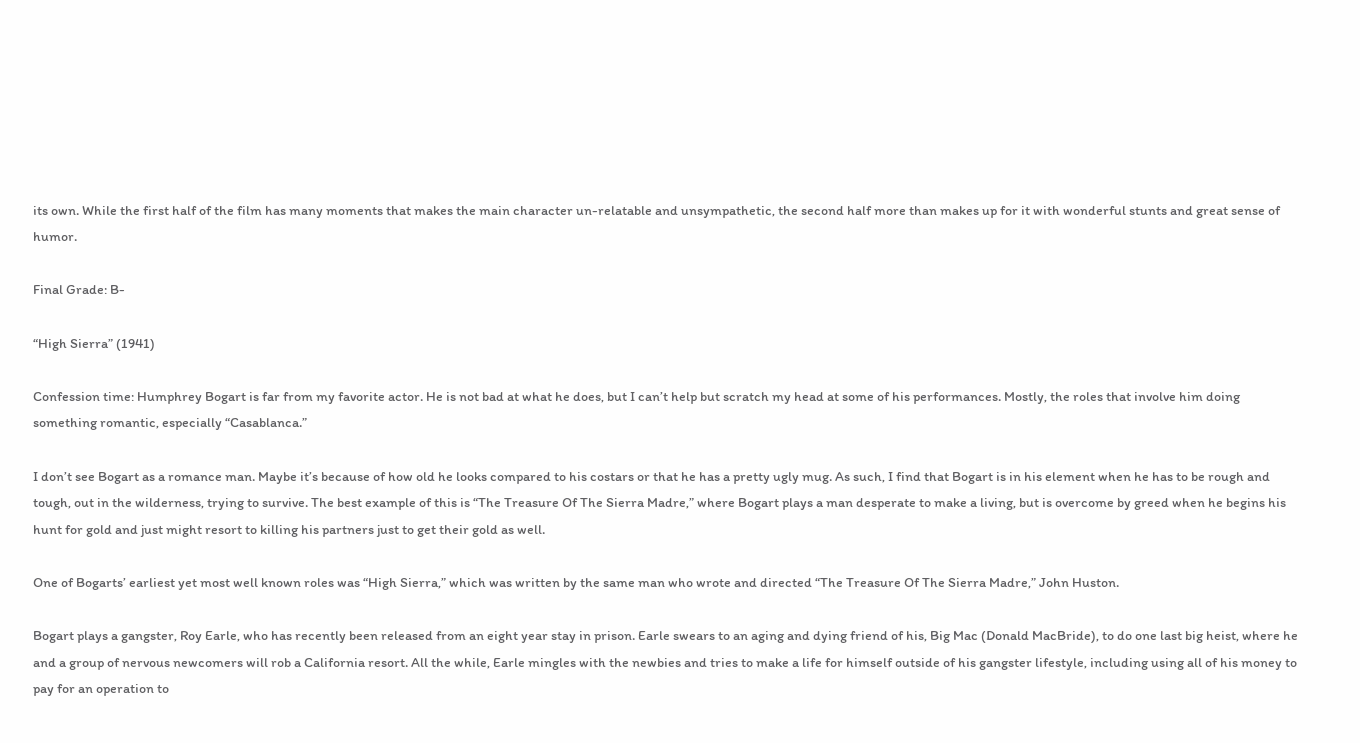its own. While the first half of the film has many moments that makes the main character un-relatable and unsympathetic, the second half more than makes up for it with wonderful stunts and great sense of humor.

Final Grade: B-

“High Sierra” (1941)

Confession time: Humphrey Bogart is far from my favorite actor. He is not bad at what he does, but I can’t help but scratch my head at some of his performances. Mostly, the roles that involve him doing something romantic, especially “Casablanca.”

I don’t see Bogart as a romance man. Maybe it’s because of how old he looks compared to his costars or that he has a pretty ugly mug. As such, I find that Bogart is in his element when he has to be rough and tough, out in the wilderness, trying to survive. The best example of this is “The Treasure Of The Sierra Madre,” where Bogart plays a man desperate to make a living, but is overcome by greed when he begins his hunt for gold and just might resort to killing his partners just to get their gold as well.

One of Bogarts’ earliest yet most well known roles was “High Sierra,” which was written by the same man who wrote and directed “The Treasure Of The Sierra Madre,” John Huston.

Bogart plays a gangster, Roy Earle, who has recently been released from an eight year stay in prison. Earle swears to an aging and dying friend of his, Big Mac (Donald MacBride), to do one last big heist, where he and a group of nervous newcomers will rob a California resort. All the while, Earle mingles with the newbies and tries to make a life for himself outside of his gangster lifestyle, including using all of his money to pay for an operation to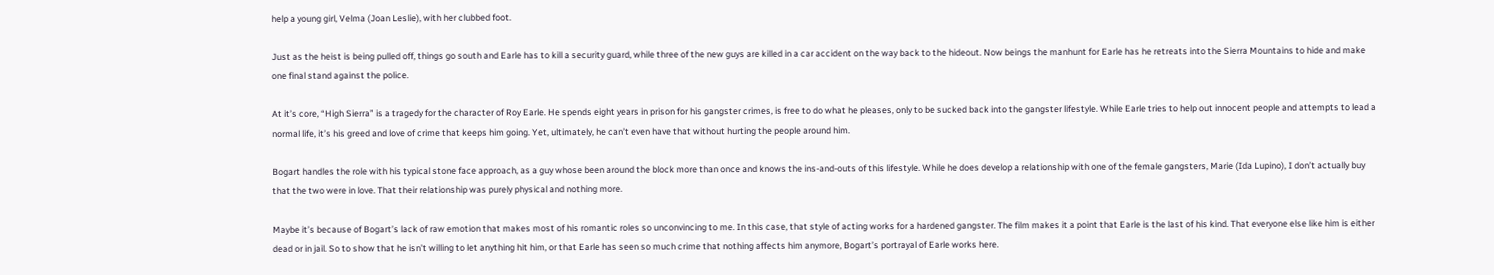help a young girl, Velma (Joan Leslie), with her clubbed foot.

Just as the heist is being pulled off, things go south and Earle has to kill a security guard, while three of the new guys are killed in a car accident on the way back to the hideout. Now beings the manhunt for Earle has he retreats into the Sierra Mountains to hide and make one final stand against the police.

At it’s core, “High Sierra” is a tragedy for the character of Roy Earle. He spends eight years in prison for his gangster crimes, is free to do what he pleases, only to be sucked back into the gangster lifestyle. While Earle tries to help out innocent people and attempts to lead a normal life, it’s his greed and love of crime that keeps him going. Yet, ultimately, he can’t even have that without hurting the people around him.

Bogart handles the role with his typical stone face approach, as a guy whose been around the block more than once and knows the ins-and-outs of this lifestyle. While he does develop a relationship with one of the female gangsters, Marie (Ida Lupino), I don’t actually buy that the two were in love. That their relationship was purely physical and nothing more.

Maybe it’s because of Bogart’s lack of raw emotion that makes most of his romantic roles so unconvincing to me. In this case, that style of acting works for a hardened gangster. The film makes it a point that Earle is the last of his kind. That everyone else like him is either dead or in jail. So to show that he isn’t willing to let anything hit him, or that Earle has seen so much crime that nothing affects him anymore, Bogart’s portrayal of Earle works here.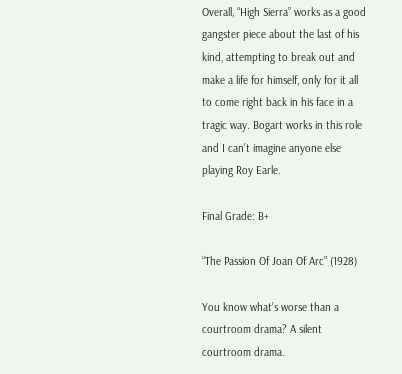Overall, “High Sierra” works as a good gangster piece about the last of his kind, attempting to break out and make a life for himself, only for it all to come right back in his face in a tragic way. Bogart works in this role and I can’t imagine anyone else playing Roy Earle.

Final Grade: B+

“The Passion Of Joan Of Arc” (1928)

You know what’s worse than a courtroom drama? A silent courtroom drama.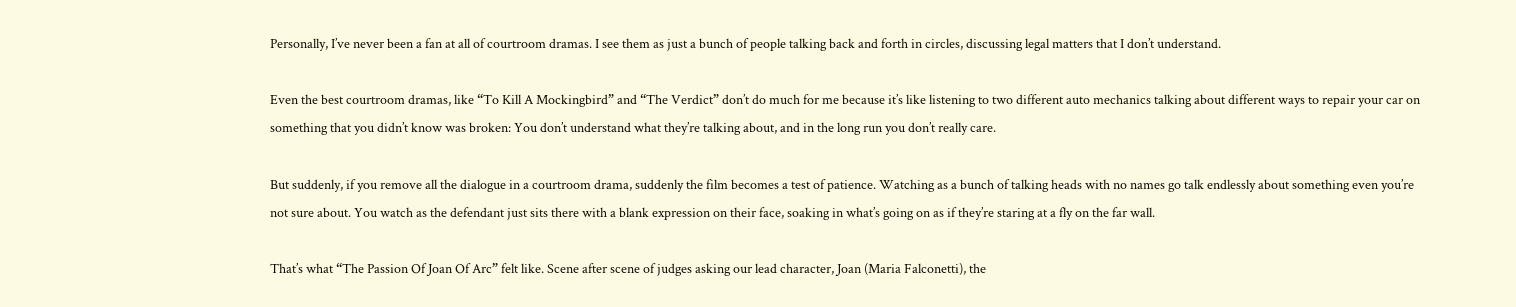Personally, I’ve never been a fan at all of courtroom dramas. I see them as just a bunch of people talking back and forth in circles, discussing legal matters that I don’t understand.

Even the best courtroom dramas, like “To Kill A Mockingbird” and “The Verdict” don’t do much for me because it’s like listening to two different auto mechanics talking about different ways to repair your car on something that you didn’t know was broken: You don’t understand what they’re talking about, and in the long run you don’t really care.

But suddenly, if you remove all the dialogue in a courtroom drama, suddenly the film becomes a test of patience. Watching as a bunch of talking heads with no names go talk endlessly about something even you’re not sure about. You watch as the defendant just sits there with a blank expression on their face, soaking in what’s going on as if they’re staring at a fly on the far wall.

That’s what “The Passion Of Joan Of Arc” felt like. Scene after scene of judges asking our lead character, Joan (Maria Falconetti), the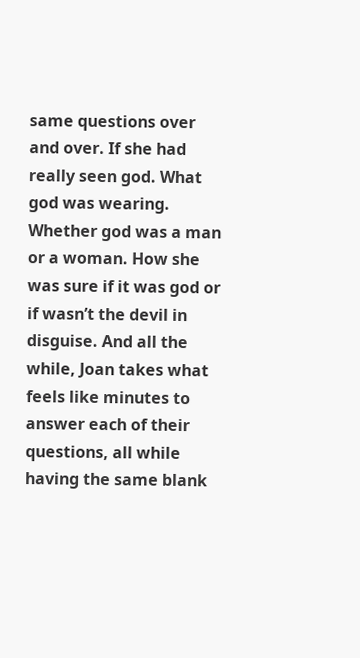same questions over and over. If she had really seen god. What god was wearing. Whether god was a man or a woman. How she was sure if it was god or if wasn’t the devil in disguise. And all the while, Joan takes what feels like minutes to answer each of their questions, all while having the same blank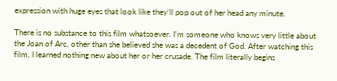expression with huge eyes that look like they’ll pop out of her head any minute.

There is no substance to this film whatsoever. I’m someone who knows very little about the Joan of Arc, other than she believed she was a decedent of God. After watching this film, I learned nothing new about her or her crusade. The film literally begins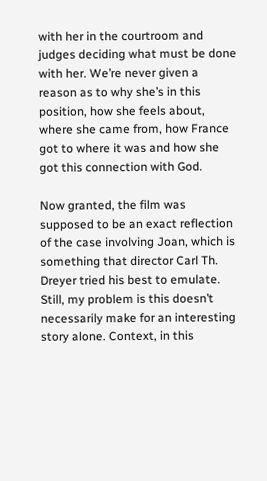with her in the courtroom and judges deciding what must be done with her. We’re never given a reason as to why she’s in this position, how she feels about, where she came from, how France got to where it was and how she got this connection with God.

Now granted, the film was supposed to be an exact reflection of the case involving Joan, which is something that director Carl Th. Dreyer tried his best to emulate. Still, my problem is this doesn’t necessarily make for an interesting story alone. Context, in this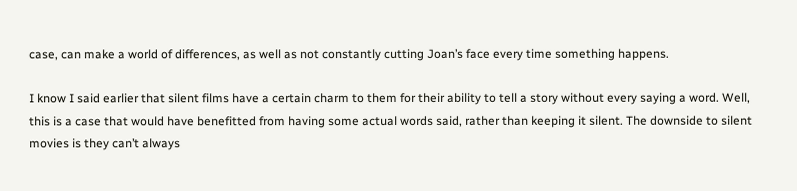case, can make a world of differences, as well as not constantly cutting Joan’s face every time something happens.

I know I said earlier that silent films have a certain charm to them for their ability to tell a story without every saying a word. Well, this is a case that would have benefitted from having some actual words said, rather than keeping it silent. The downside to silent movies is they can’t always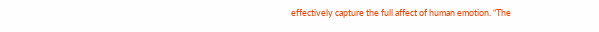effectively capture the full affect of human emotion. “The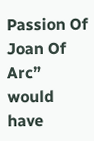Passion Of Joan Of Arc” would have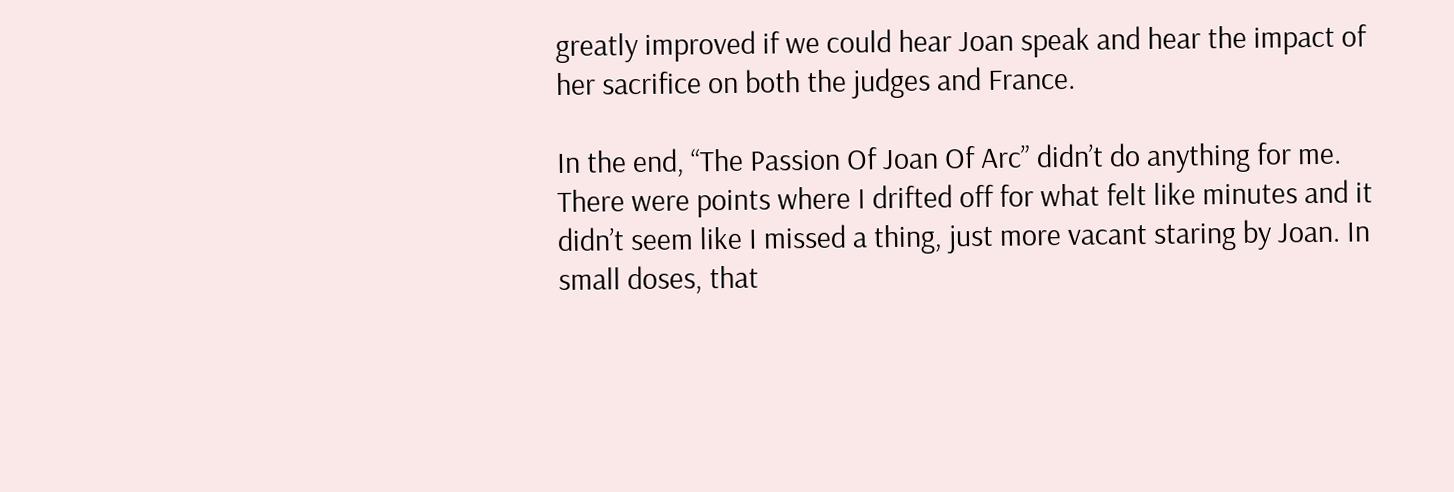greatly improved if we could hear Joan speak and hear the impact of her sacrifice on both the judges and France.

In the end, “The Passion Of Joan Of Arc” didn’t do anything for me. There were points where I drifted off for what felt like minutes and it didn’t seem like I missed a thing, just more vacant staring by Joan. In small doses, that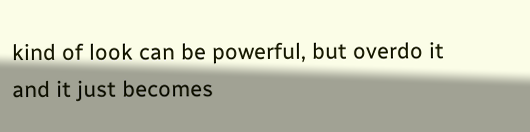kind of look can be powerful, but overdo it and it just becomes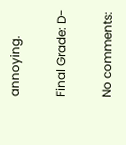annoying.

Final Grade: D-

No comments: